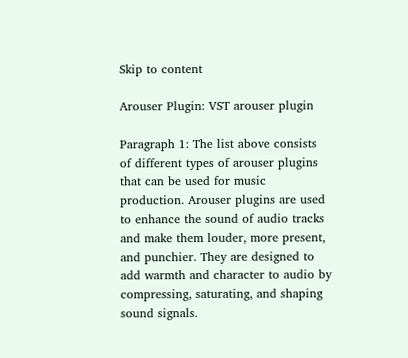Skip to content

Arouser Plugin: VST arouser plugin

Paragraph 1: The list above consists of different types of arouser plugins that can be used for music production. Arouser plugins are used to enhance the sound of audio tracks and make them louder, more present, and punchier. They are designed to add warmth and character to audio by compressing, saturating, and shaping sound signals.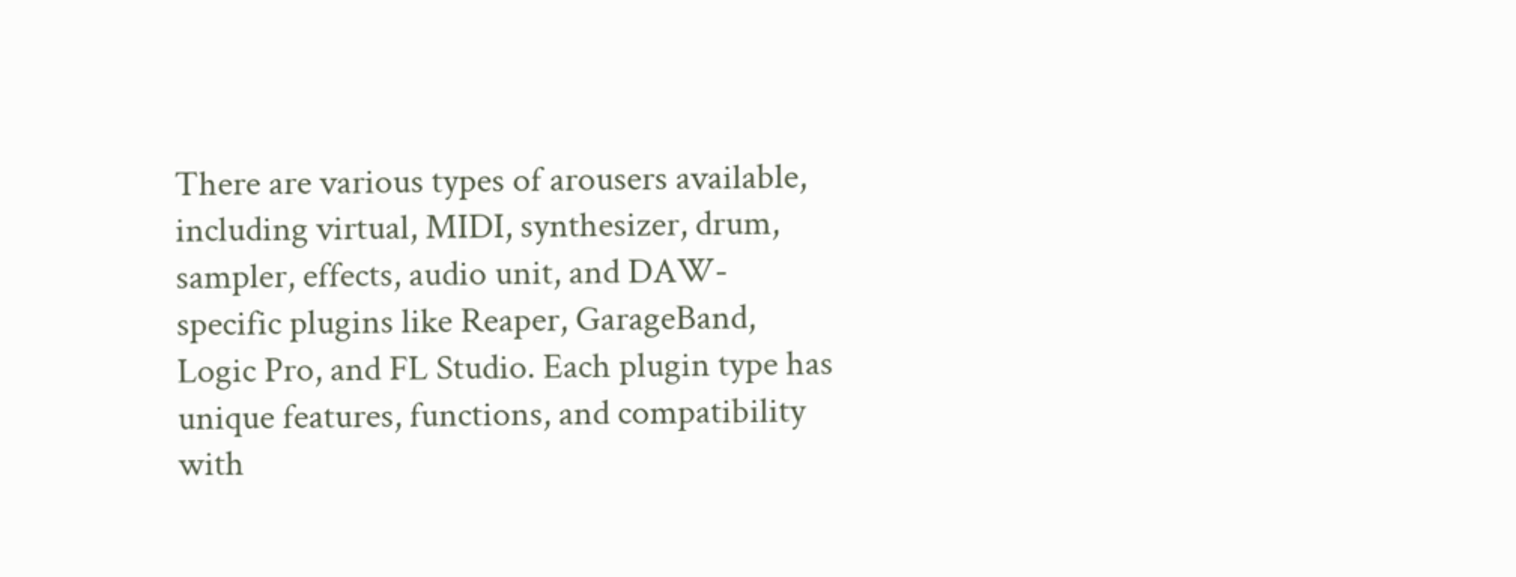There are various types of arousers available, including virtual, MIDI, synthesizer, drum, sampler, effects, audio unit, and DAW-specific plugins like Reaper, GarageBand, Logic Pro, and FL Studio. Each plugin type has unique features, functions, and compatibility with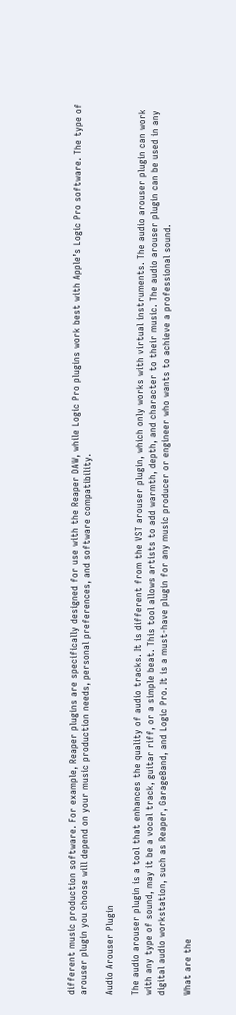different music production software. For example, Reaper plugins are specifically designed for use with the Reaper DAW, while Logic Pro plugins work best with Apple’s Logic Pro software. The type of arouser plugin you choose will depend on your music production needs, personal preferences, and software compatibility.

Audio Arouser Plugin

The audio arouser plugin is a tool that enhances the quality of audio tracks. It is different from the VST arouser plugin, which only works with virtual instruments. The audio arouser plugin can work with any type of sound, may it be a vocal track, guitar riff, or a simple beat. This tool allows artists to add warmth, depth, and character to their music. The audio arouser plugin can be used in any digital audio workstation, such as Reaper, GarageBand, and Logic Pro. It is a must-have plugin for any music producer or engineer who wants to achieve a professional sound.

What are the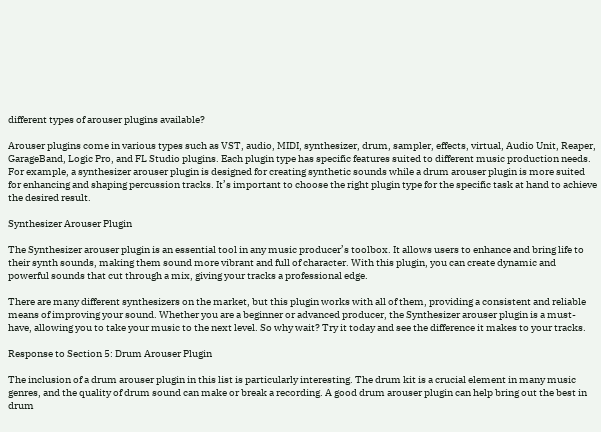different types of arouser plugins available?

Arouser plugins come in various types such as VST, audio, MIDI, synthesizer, drum, sampler, effects, virtual, Audio Unit, Reaper, GarageBand, Logic Pro, and FL Studio plugins. Each plugin type has specific features suited to different music production needs. For example, a synthesizer arouser plugin is designed for creating synthetic sounds while a drum arouser plugin is more suited for enhancing and shaping percussion tracks. It’s important to choose the right plugin type for the specific task at hand to achieve the desired result.

Synthesizer Arouser Plugin

The Synthesizer arouser plugin is an essential tool in any music producer’s toolbox. It allows users to enhance and bring life to their synth sounds, making them sound more vibrant and full of character. With this plugin, you can create dynamic and powerful sounds that cut through a mix, giving your tracks a professional edge.

There are many different synthesizers on the market, but this plugin works with all of them, providing a consistent and reliable means of improving your sound. Whether you are a beginner or advanced producer, the Synthesizer arouser plugin is a must-have, allowing you to take your music to the next level. So why wait? Try it today and see the difference it makes to your tracks.

Response to Section 5: Drum Arouser Plugin

The inclusion of a drum arouser plugin in this list is particularly interesting. The drum kit is a crucial element in many music genres, and the quality of drum sound can make or break a recording. A good drum arouser plugin can help bring out the best in drum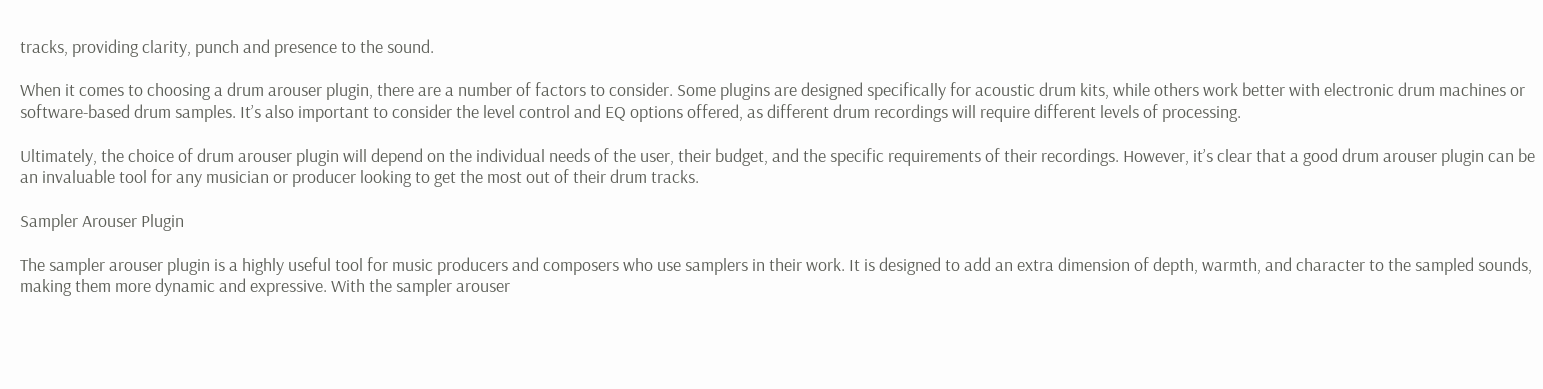tracks, providing clarity, punch and presence to the sound.

When it comes to choosing a drum arouser plugin, there are a number of factors to consider. Some plugins are designed specifically for acoustic drum kits, while others work better with electronic drum machines or software-based drum samples. It’s also important to consider the level control and EQ options offered, as different drum recordings will require different levels of processing.

Ultimately, the choice of drum arouser plugin will depend on the individual needs of the user, their budget, and the specific requirements of their recordings. However, it’s clear that a good drum arouser plugin can be an invaluable tool for any musician or producer looking to get the most out of their drum tracks.

Sampler Arouser Plugin

The sampler arouser plugin is a highly useful tool for music producers and composers who use samplers in their work. It is designed to add an extra dimension of depth, warmth, and character to the sampled sounds, making them more dynamic and expressive. With the sampler arouser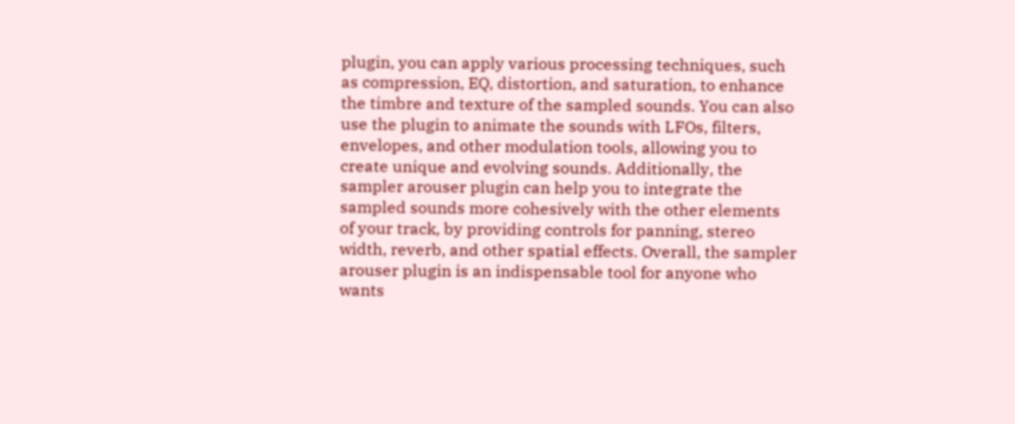plugin, you can apply various processing techniques, such as compression, EQ, distortion, and saturation, to enhance the timbre and texture of the sampled sounds. You can also use the plugin to animate the sounds with LFOs, filters, envelopes, and other modulation tools, allowing you to create unique and evolving sounds. Additionally, the sampler arouser plugin can help you to integrate the sampled sounds more cohesively with the other elements of your track, by providing controls for panning, stereo width, reverb, and other spatial effects. Overall, the sampler arouser plugin is an indispensable tool for anyone who wants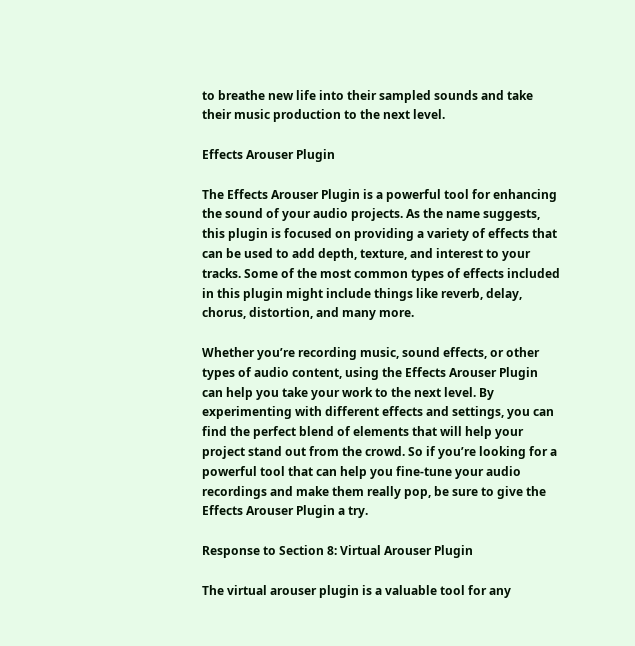to breathe new life into their sampled sounds and take their music production to the next level.

Effects Arouser Plugin

The Effects Arouser Plugin is a powerful tool for enhancing the sound of your audio projects. As the name suggests, this plugin is focused on providing a variety of effects that can be used to add depth, texture, and interest to your tracks. Some of the most common types of effects included in this plugin might include things like reverb, delay, chorus, distortion, and many more.

Whether you’re recording music, sound effects, or other types of audio content, using the Effects Arouser Plugin can help you take your work to the next level. By experimenting with different effects and settings, you can find the perfect blend of elements that will help your project stand out from the crowd. So if you’re looking for a powerful tool that can help you fine-tune your audio recordings and make them really pop, be sure to give the Effects Arouser Plugin a try.

Response to Section 8: Virtual Arouser Plugin

The virtual arouser plugin is a valuable tool for any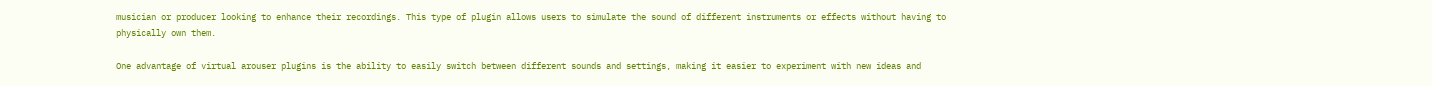musician or producer looking to enhance their recordings. This type of plugin allows users to simulate the sound of different instruments or effects without having to physically own them.

One advantage of virtual arouser plugins is the ability to easily switch between different sounds and settings, making it easier to experiment with new ideas and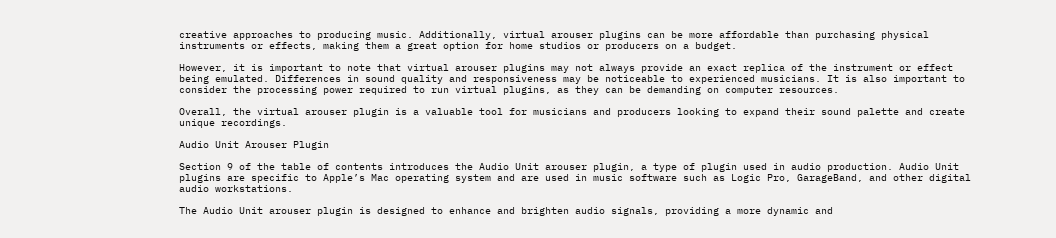creative approaches to producing music. Additionally, virtual arouser plugins can be more affordable than purchasing physical instruments or effects, making them a great option for home studios or producers on a budget.

However, it is important to note that virtual arouser plugins may not always provide an exact replica of the instrument or effect being emulated. Differences in sound quality and responsiveness may be noticeable to experienced musicians. It is also important to consider the processing power required to run virtual plugins, as they can be demanding on computer resources.

Overall, the virtual arouser plugin is a valuable tool for musicians and producers looking to expand their sound palette and create unique recordings.

Audio Unit Arouser Plugin

Section 9 of the table of contents introduces the Audio Unit arouser plugin, a type of plugin used in audio production. Audio Unit plugins are specific to Apple’s Mac operating system and are used in music software such as Logic Pro, GarageBand, and other digital audio workstations.

The Audio Unit arouser plugin is designed to enhance and brighten audio signals, providing a more dynamic and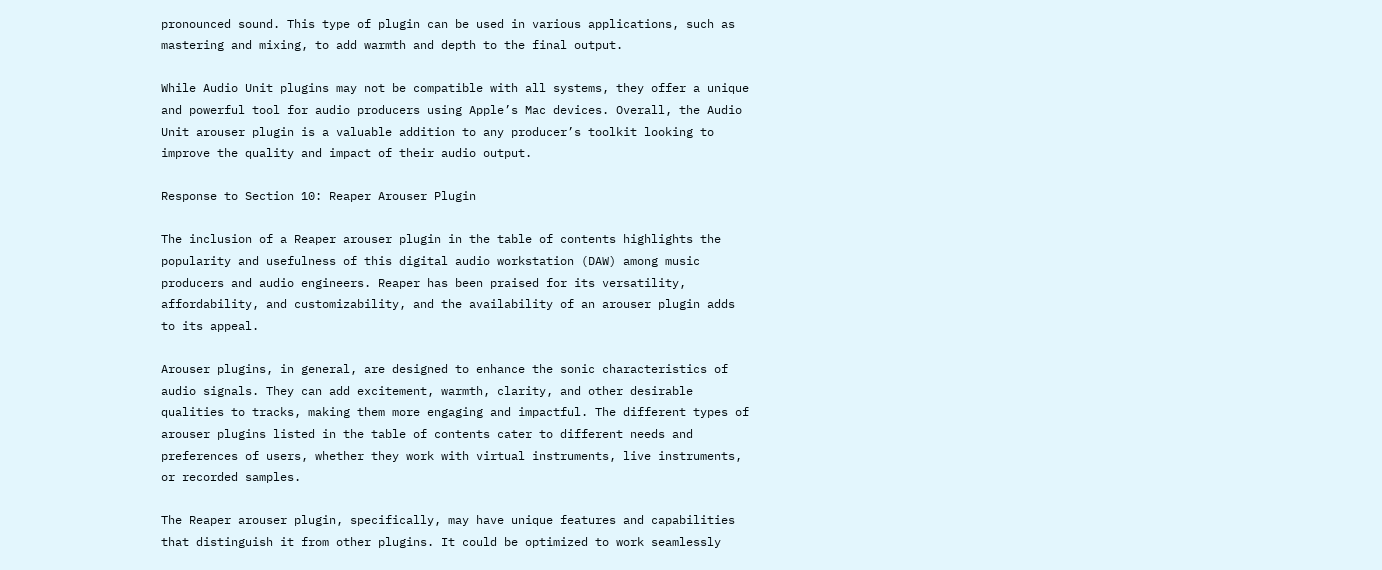pronounced sound. This type of plugin can be used in various applications, such as mastering and mixing, to add warmth and depth to the final output.

While Audio Unit plugins may not be compatible with all systems, they offer a unique and powerful tool for audio producers using Apple’s Mac devices. Overall, the Audio Unit arouser plugin is a valuable addition to any producer’s toolkit looking to improve the quality and impact of their audio output.

Response to Section 10: Reaper Arouser Plugin

The inclusion of a Reaper arouser plugin in the table of contents highlights the popularity and usefulness of this digital audio workstation (DAW) among music producers and audio engineers. Reaper has been praised for its versatility, affordability, and customizability, and the availability of an arouser plugin adds to its appeal.

Arouser plugins, in general, are designed to enhance the sonic characteristics of audio signals. They can add excitement, warmth, clarity, and other desirable qualities to tracks, making them more engaging and impactful. The different types of arouser plugins listed in the table of contents cater to different needs and preferences of users, whether they work with virtual instruments, live instruments, or recorded samples.

The Reaper arouser plugin, specifically, may have unique features and capabilities that distinguish it from other plugins. It could be optimized to work seamlessly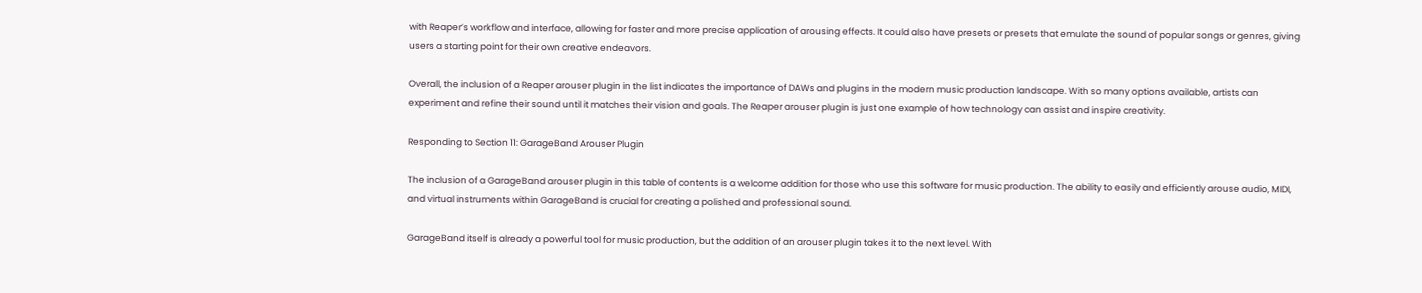with Reaper’s workflow and interface, allowing for faster and more precise application of arousing effects. It could also have presets or presets that emulate the sound of popular songs or genres, giving users a starting point for their own creative endeavors.

Overall, the inclusion of a Reaper arouser plugin in the list indicates the importance of DAWs and plugins in the modern music production landscape. With so many options available, artists can experiment and refine their sound until it matches their vision and goals. The Reaper arouser plugin is just one example of how technology can assist and inspire creativity.

Responding to Section 11: GarageBand Arouser Plugin

The inclusion of a GarageBand arouser plugin in this table of contents is a welcome addition for those who use this software for music production. The ability to easily and efficiently arouse audio, MIDI, and virtual instruments within GarageBand is crucial for creating a polished and professional sound.

GarageBand itself is already a powerful tool for music production, but the addition of an arouser plugin takes it to the next level. With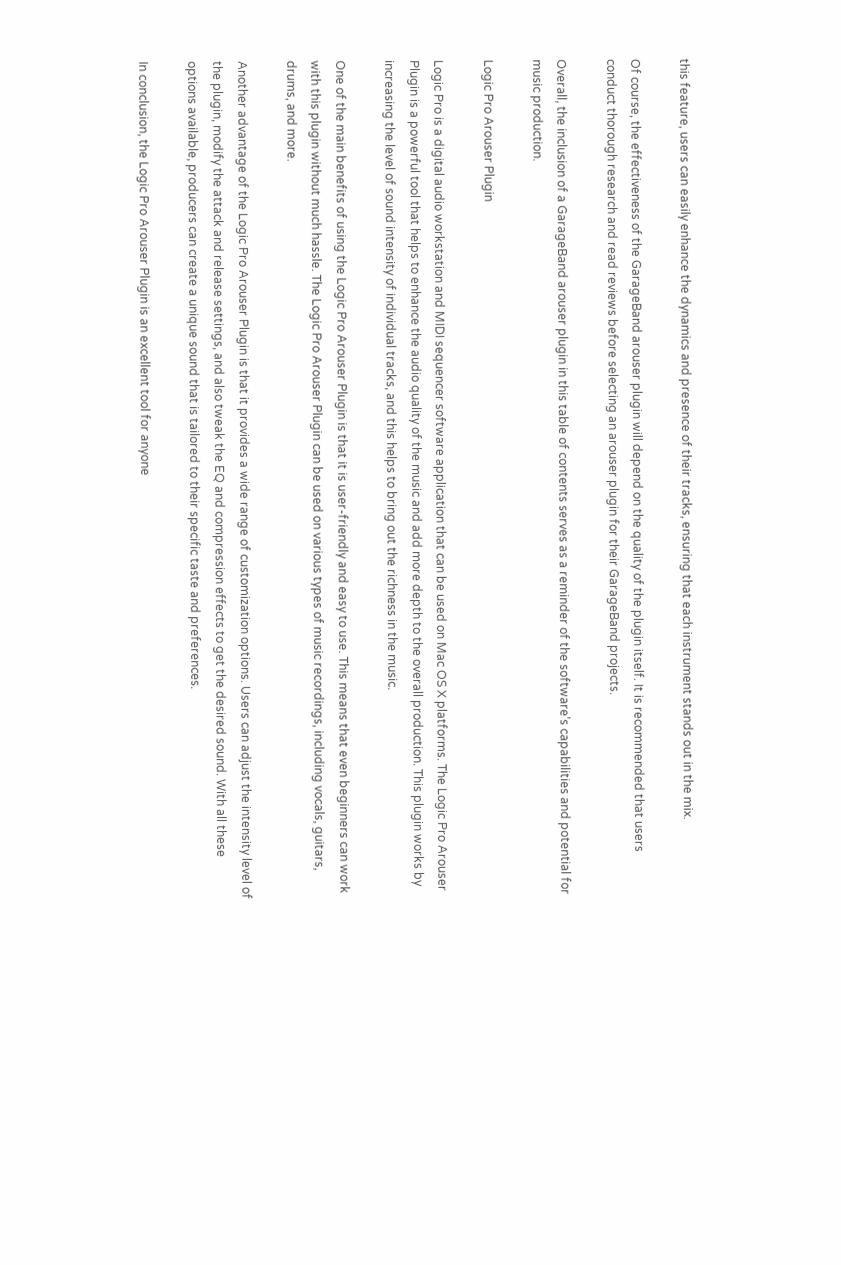this feature, users can easily enhance the dynamics and presence of their tracks, ensuring that each instrument stands out in the mix.

Of course, the effectiveness of the GarageBand arouser plugin will depend on the quality of the plugin itself. It is recommended that users conduct thorough research and read reviews before selecting an arouser plugin for their GarageBand projects.

Overall, the inclusion of a GarageBand arouser plugin in this table of contents serves as a reminder of the software’s capabilities and potential for music production.

Logic Pro Arouser Plugin

Logic Pro is a digital audio workstation and MIDI sequencer software application that can be used on Mac OS X platforms. The Logic Pro Arouser Plugin is a powerful tool that helps to enhance the audio quality of the music and add more depth to the overall production. This plugin works by increasing the level of sound intensity of individual tracks, and this helps to bring out the richness in the music.

One of the main benefits of using the Logic Pro Arouser Plugin is that it is user-friendly and easy to use. This means that even beginners can work with this plugin without much hassle. The Logic Pro Arouser Plugin can be used on various types of music recordings, including vocals, guitars, drums, and more.

Another advantage of the Logic Pro Arouser Plugin is that it provides a wide range of customization options. Users can adjust the intensity level of the plugin, modify the attack and release settings, and also tweak the EQ and compression effects to get the desired sound. With all these options available, producers can create a unique sound that is tailored to their specific taste and preferences.

In conclusion, the Logic Pro Arouser Plugin is an excellent tool for anyone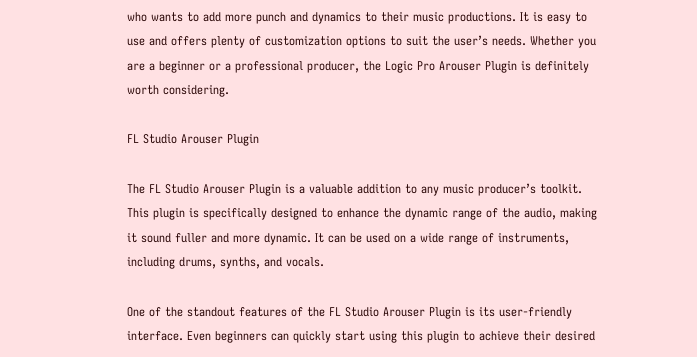who wants to add more punch and dynamics to their music productions. It is easy to use and offers plenty of customization options to suit the user’s needs. Whether you are a beginner or a professional producer, the Logic Pro Arouser Plugin is definitely worth considering.

FL Studio Arouser Plugin

The FL Studio Arouser Plugin is a valuable addition to any music producer’s toolkit. This plugin is specifically designed to enhance the dynamic range of the audio, making it sound fuller and more dynamic. It can be used on a wide range of instruments, including drums, synths, and vocals.

One of the standout features of the FL Studio Arouser Plugin is its user-friendly interface. Even beginners can quickly start using this plugin to achieve their desired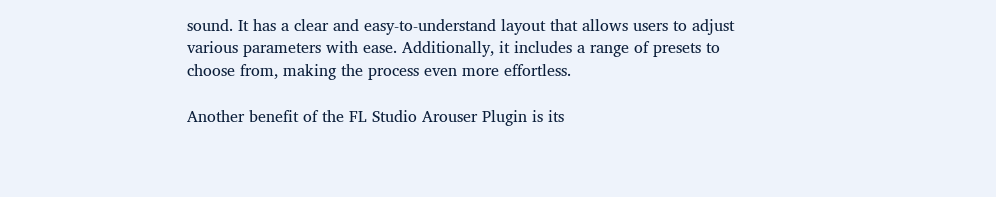sound. It has a clear and easy-to-understand layout that allows users to adjust various parameters with ease. Additionally, it includes a range of presets to choose from, making the process even more effortless.

Another benefit of the FL Studio Arouser Plugin is its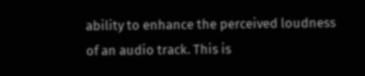ability to enhance the perceived loudness of an audio track. This is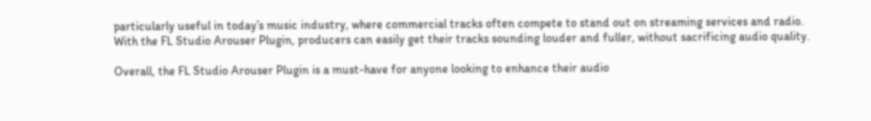particularly useful in today’s music industry, where commercial tracks often compete to stand out on streaming services and radio. With the FL Studio Arouser Plugin, producers can easily get their tracks sounding louder and fuller, without sacrificing audio quality.

Overall, the FL Studio Arouser Plugin is a must-have for anyone looking to enhance their audio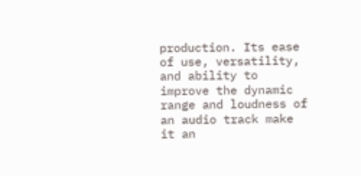production. Its ease of use, versatility, and ability to improve the dynamic range and loudness of an audio track make it an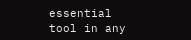essential tool in any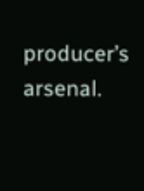producer’s arsenal.